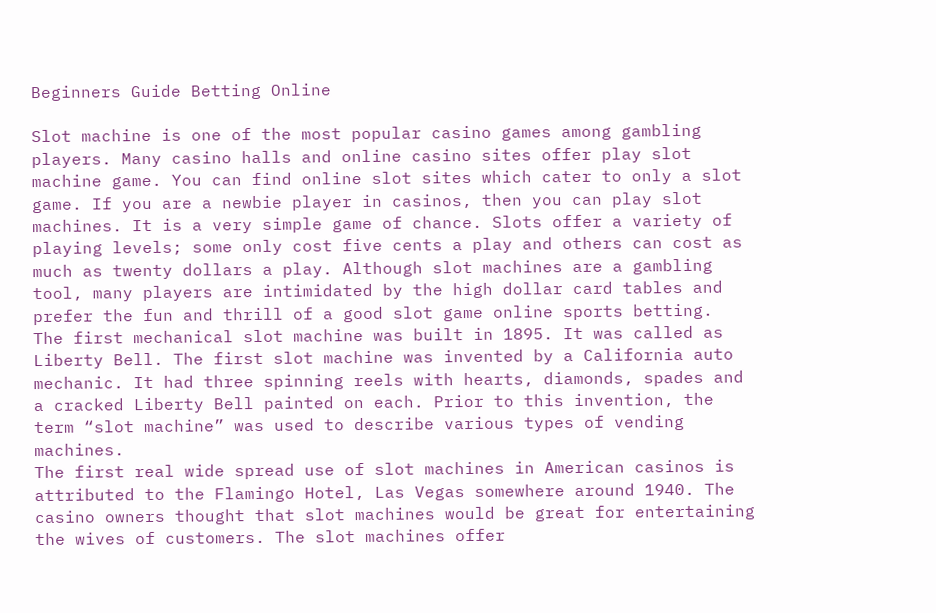Beginners Guide Betting Online

Slot machine is one of the most popular casino games among gambling players. Many casino halls and online casino sites offer play slot machine game. You can find online slot sites which cater to only a slot game. If you are a newbie player in casinos, then you can play slot machines. It is a very simple game of chance. Slots offer a variety of playing levels; some only cost five cents a play and others can cost as much as twenty dollars a play. Although slot machines are a gambling tool, many players are intimidated by the high dollar card tables and prefer the fun and thrill of a good slot game online sports betting.
The first mechanical slot machine was built in 1895. It was called as Liberty Bell. The first slot machine was invented by a California auto mechanic. It had three spinning reels with hearts, diamonds, spades and a cracked Liberty Bell painted on each. Prior to this invention, the term “slot machine” was used to describe various types of vending machines.
The first real wide spread use of slot machines in American casinos is attributed to the Flamingo Hotel, Las Vegas somewhere around 1940. The casino owners thought that slot machines would be great for entertaining the wives of customers. The slot machines offer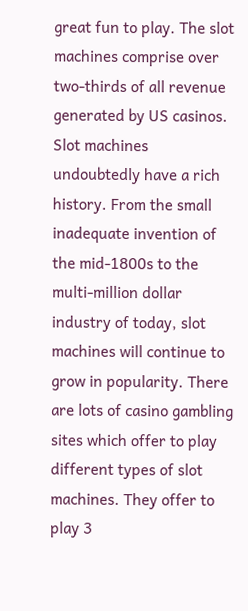great fun to play. The slot machines comprise over two-thirds of all revenue generated by US casinos.
Slot machines undoubtedly have a rich history. From the small inadequate invention of the mid-1800s to the multi-million dollar industry of today, slot machines will continue to grow in popularity. There are lots of casino gambling sites which offer to play different types of slot machines. They offer to play 3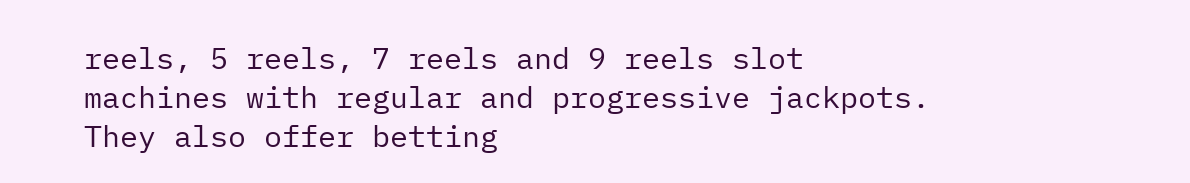reels, 5 reels, 7 reels and 9 reels slot machines with regular and progressive jackpots. They also offer betting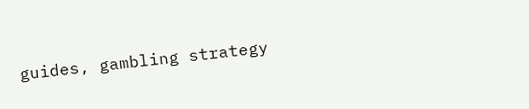guides, gambling strategy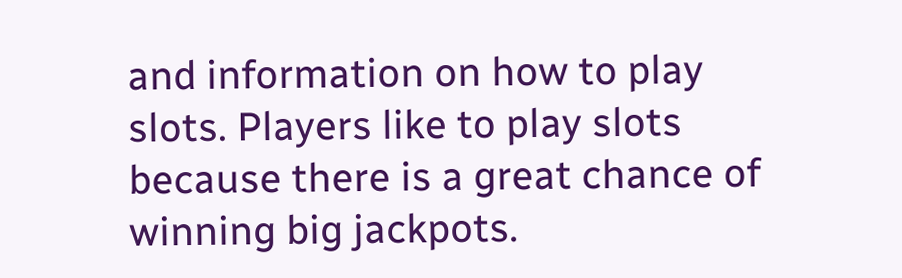and information on how to play slots. Players like to play slots because there is a great chance of winning big jackpots.